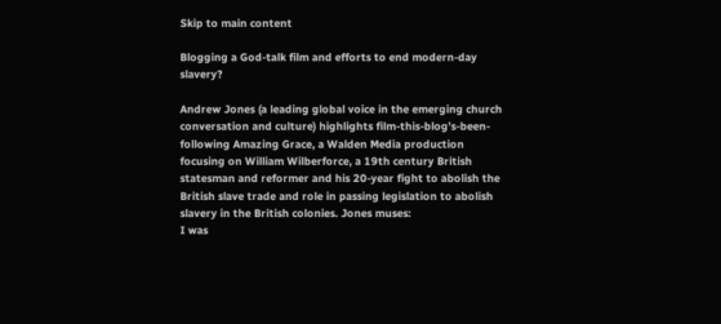Skip to main content

Blogging a God-talk film and efforts to end modern-day slavery?

Andrew Jones (a leading global voice in the emerging church conversation and culture) highlights film-this-blog’s-been-following Amazing Grace, a Walden Media production focusing on William Wilberforce, a 19th century British statesman and reformer and his 20-year fight to abolish the British slave trade and role in passing legislation to abolish slavery in the British colonies. Jones muses:
I was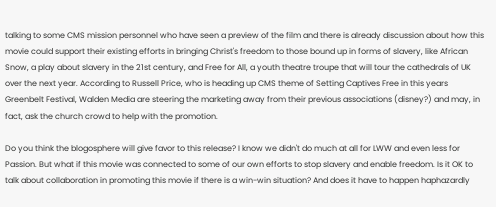talking to some CMS mission personnel who have seen a preview of the film and there is already discussion about how this movie could support their existing efforts in bringing Christ's freedom to those bound up in forms of slavery, like African Snow, a play about slavery in the 21st century, and Free for All, a youth theatre troupe that will tour the cathedrals of UK over the next year. According to Russell Price, who is heading up CMS theme of Setting Captives Free in this years Greenbelt Festival, Walden Media are steering the marketing away from their previous associations (disney?) and may, in fact, ask the church crowd to help with the promotion.

Do you think the blogosphere will give favor to this release? I know we didn't do much at all for LWW and even less for Passion. But what if this movie was connected to some of our own efforts to stop slavery and enable freedom. Is it OK to talk about collaboration in promoting this movie if there is a win-win situation? And does it have to happen haphazardly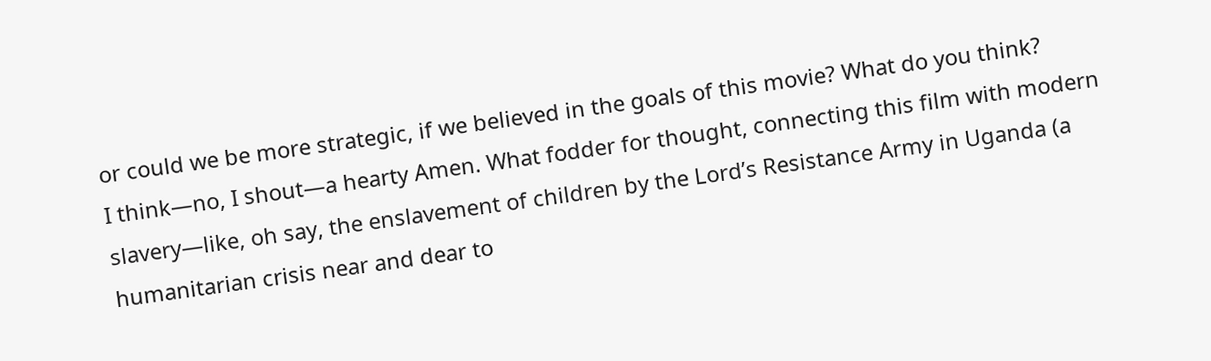or could we be more strategic, if we believed in the goals of this movie? What do you think?
I think—no, I shout—a hearty Amen. What fodder for thought, connecting this film with modern slavery—like, oh say, the enslavement of children by the Lord’s Resistance Army in Uganda (a humanitarian crisis near and dear to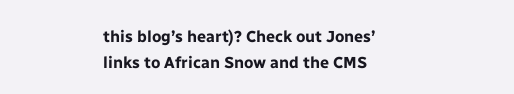this blog’s heart)? Check out Jones’ links to African Snow and the CMS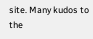site. Many kudos to the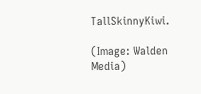TallSkinnyKiwi.

(Image: Walden Media)